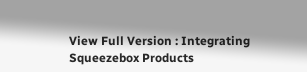View Full Version : Integrating Squeezebox Products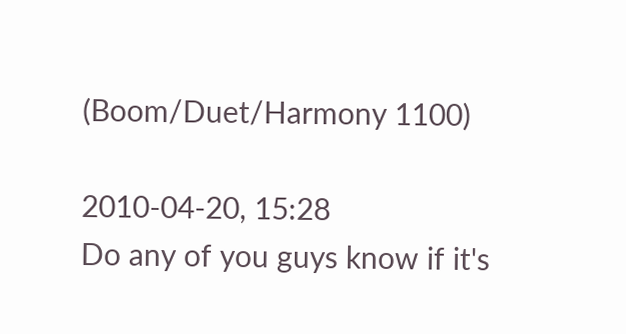(Boom/Duet/Harmony 1100)

2010-04-20, 15:28
Do any of you guys know if it's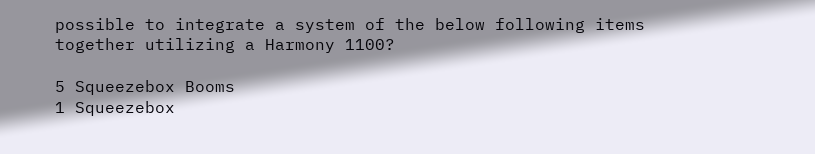possible to integrate a system of the below following items together utilizing a Harmony 1100?

5 Squeezebox Booms
1 Squeezebox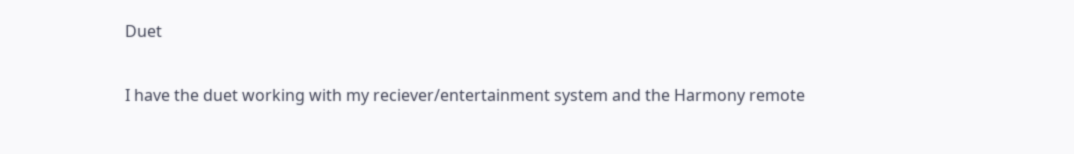Duet

I have the duet working with my reciever/entertainment system and the Harmony remote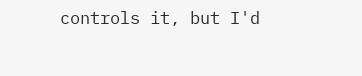controls it, but I'd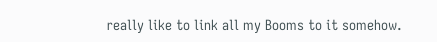really like to link all my Booms to it somehow.